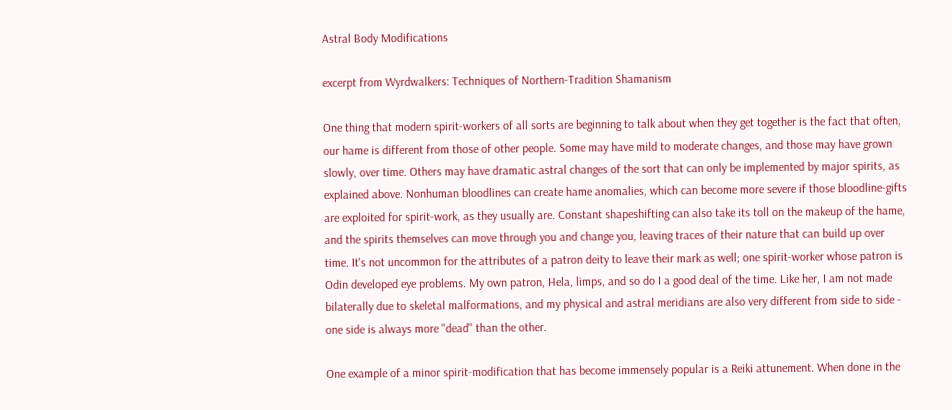Astral Body Modifications

excerpt from Wyrdwalkers: Techniques of Northern-Tradition Shamanism

One thing that modern spirit-workers of all sorts are beginning to talk about when they get together is the fact that often, our hame is different from those of other people. Some may have mild to moderate changes, and those may have grown slowly, over time. Others may have dramatic astral changes of the sort that can only be implemented by major spirits, as explained above. Nonhuman bloodlines can create hame anomalies, which can become more severe if those bloodline-gifts are exploited for spirit-work, as they usually are. Constant shapeshifting can also take its toll on the makeup of the hame, and the spirits themselves can move through you and change you, leaving traces of their nature that can build up over time. It's not uncommon for the attributes of a patron deity to leave their mark as well; one spirit-worker whose patron is Odin developed eye problems. My own patron, Hela, limps, and so do I a good deal of the time. Like her, I am not made bilaterally due to skeletal malformations, and my physical and astral meridians are also very different from side to side - one side is always more "dead" than the other.

One example of a minor spirit-modification that has become immensely popular is a Reiki attunement. When done in the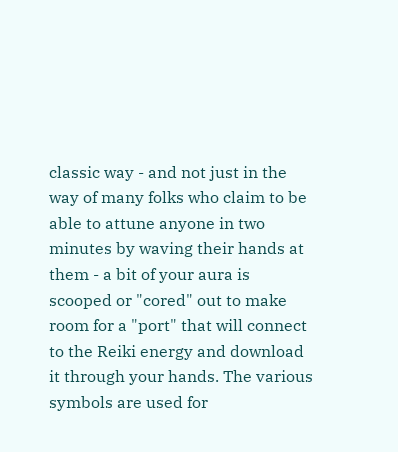classic way - and not just in the way of many folks who claim to be able to attune anyone in two minutes by waving their hands at them - a bit of your aura is scooped or "cored" out to make room for a "port" that will connect to the Reiki energy and download it through your hands. The various symbols are used for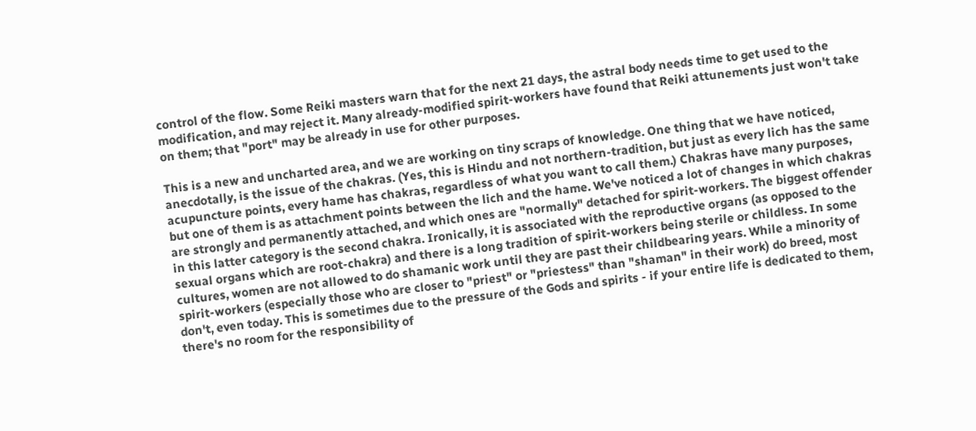control of the flow. Some Reiki masters warn that for the next 21 days, the astral body needs time to get used to the modification, and may reject it. Many already-modified spirit-workers have found that Reiki attunements just won't take on them; that "port" may be already in use for other purposes.

This is a new and uncharted area, and we are working on tiny scraps of knowledge. One thing that we have noticed, anecdotally, is the issue of the chakras. (Yes, this is Hindu and not northern-tradition, but just as every lich has the same acupuncture points, every hame has chakras, regardless of what you want to call them.) Chakras have many purposes, but one of them is as attachment points between the lich and the hame. We've noticed a lot of changes in which chakras are strongly and permanently attached, and which ones are "normally" detached for spirit-workers. The biggest offender in this latter category is the second chakra. Ironically, it is associated with the reproductive organs (as opposed to the sexual organs which are root-chakra) and there is a long tradition of spirit-workers being sterile or childless. In some cultures, women are not allowed to do shamanic work until they are past their childbearing years. While a minority of spirit-workers (especially those who are closer to "priest" or "priestess" than "shaman" in their work) do breed, most don't, even today. This is sometimes due to the pressure of the Gods and spirits - if your entire life is dedicated to them, there's no room for the responsibility of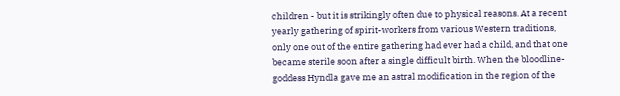children - but it is strikingly often due to physical reasons. At a recent yearly gathering of spirit-workers from various Western traditions, only one out of the entire gathering had ever had a child, and that one became sterile soon after a single difficult birth. When the bloodline-goddess Hyndla gave me an astral modification in the region of the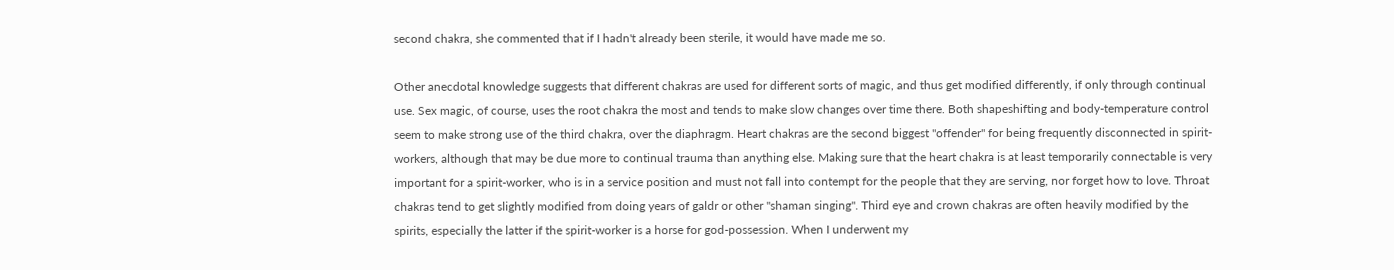second chakra, she commented that if I hadn't already been sterile, it would have made me so.

Other anecdotal knowledge suggests that different chakras are used for different sorts of magic, and thus get modified differently, if only through continual use. Sex magic, of course, uses the root chakra the most and tends to make slow changes over time there. Both shapeshifting and body-temperature control seem to make strong use of the third chakra, over the diaphragm. Heart chakras are the second biggest "offender" for being frequently disconnected in spirit-workers, although that may be due more to continual trauma than anything else. Making sure that the heart chakra is at least temporarily connectable is very important for a spirit-worker, who is in a service position and must not fall into contempt for the people that they are serving, nor forget how to love. Throat chakras tend to get slightly modified from doing years of galdr or other "shaman singing". Third eye and crown chakras are often heavily modified by the spirits, especially the latter if the spirit-worker is a horse for god-possession. When I underwent my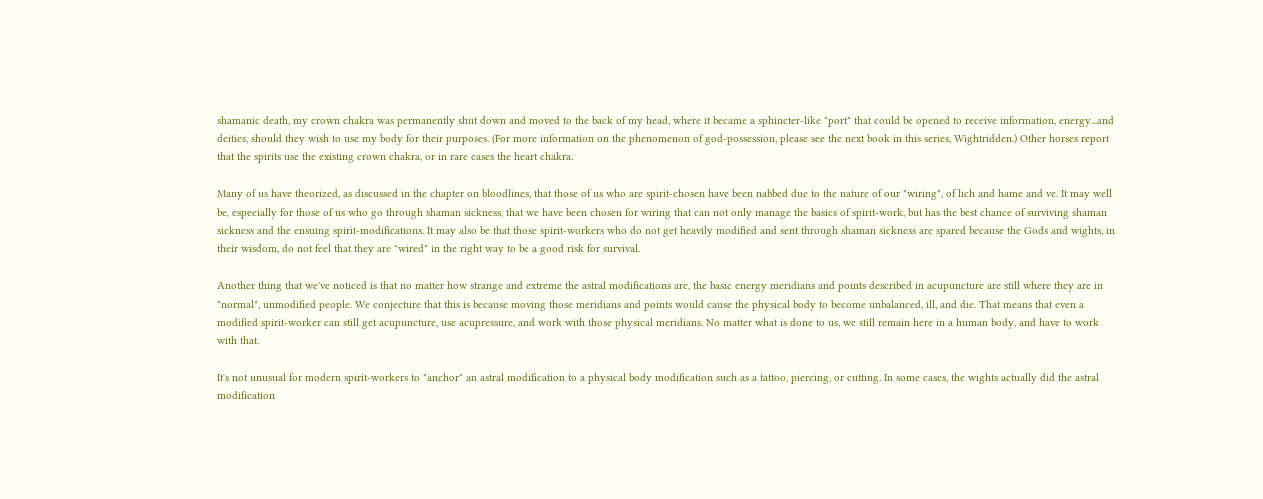shamanic death, my crown chakra was permanently shut down and moved to the back of my head, where it became a sphincter-like "port" that could be opened to receive information, energy...and deities, should they wish to use my body for their purposes. (For more information on the phenomenon of god-possession, please see the next book in this series, Wightridden.) Other horses report that the spirits use the existing crown chakra, or in rare cases the heart chakra.

Many of us have theorized, as discussed in the chapter on bloodlines, that those of us who are spirit-chosen have been nabbed due to the nature of our "wiring", of lich and hame and ve. It may well be, especially for those of us who go through shaman sickness, that we have been chosen for wiring that can not only manage the basics of spirit-work, but has the best chance of surviving shaman sickness and the ensuing spirit-modifications. It may also be that those spirit-workers who do not get heavily modified and sent through shaman sickness are spared because the Gods and wights, in their wisdom, do not feel that they are "wired" in the right way to be a good risk for survival.

Another thing that we've noticed is that no matter how strange and extreme the astral modifications are, the basic energy meridians and points described in acupuncture are still where they are in "normal", unmodified people. We conjecture that this is because moving those meridians and points would cause the physical body to become unbalanced, ill, and die. That means that even a modified spirit-worker can still get acupuncture, use acupressure, and work with those physical meridians. No matter what is done to us, we still remain here in a human body, and have to work with that.

It's not unusual for modern spirit-workers to "anchor" an astral modification to a physical body modification such as a tattoo, piercing, or cutting. In some cases, the wights actually did the astral modification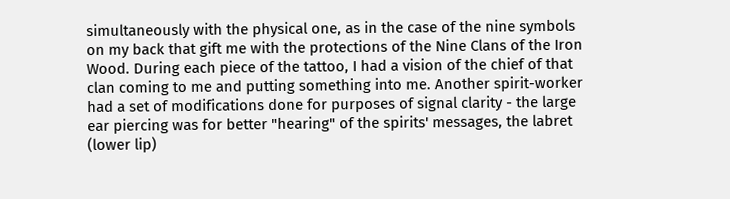simultaneously with the physical one, as in the case of the nine symbols on my back that gift me with the protections of the Nine Clans of the Iron Wood. During each piece of the tattoo, I had a vision of the chief of that clan coming to me and putting something into me. Another spirit-worker had a set of modifications done for purposes of signal clarity - the large ear piercing was for better "hearing" of the spirits' messages, the labret (lower lip)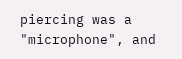piercing was a "microphone", and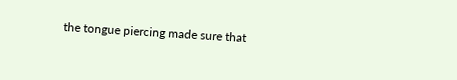the tongue piercing made sure that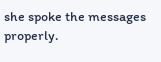she spoke the messages properly.